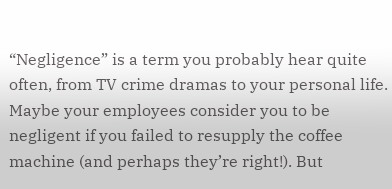“Negligence” is a term you probably hear quite often, from TV crime dramas to your personal life. Maybe your employees consider you to be negligent if you failed to resupply the coffee machine (and perhaps they’re right!). But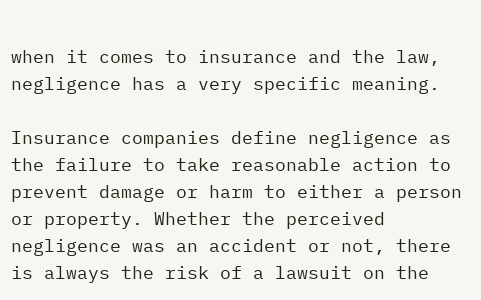when it comes to insurance and the law, negligence has a very specific meaning.

Insurance companies define negligence as the failure to take reasonable action to prevent damage or harm to either a person or property. Whether the perceived negligence was an accident or not, there is always the risk of a lawsuit on the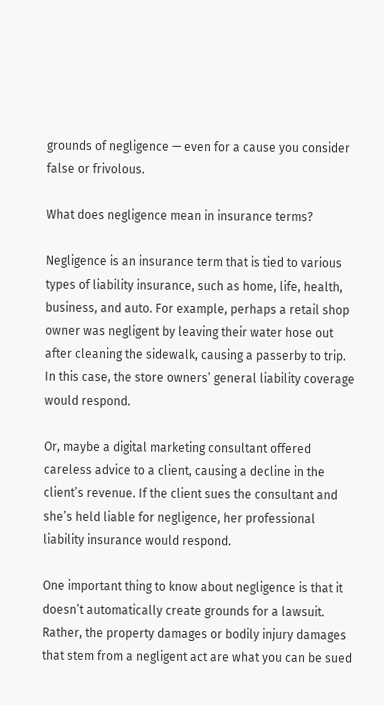grounds of negligence — even for a cause you consider false or frivolous.

What does negligence mean in insurance terms?

Negligence is an insurance term that is tied to various types of liability insurance, such as home, life, health, business, and auto. For example, perhaps a retail shop owner was negligent by leaving their water hose out after cleaning the sidewalk, causing a passerby to trip. In this case, the store owners’ general liability coverage would respond.

Or, maybe a digital marketing consultant offered careless advice to a client, causing a decline in the client’s revenue. If the client sues the consultant and she’s held liable for negligence, her professional liability insurance would respond.

One important thing to know about negligence is that it doesn’t automatically create grounds for a lawsuit. Rather, the property damages or bodily injury damages that stem from a negligent act are what you can be sued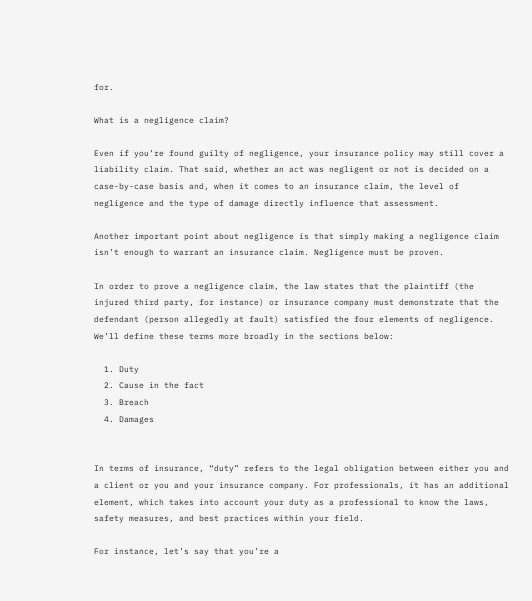for.

What is a negligence claim?

Even if you’re found guilty of negligence, your insurance policy may still cover a liability claim. That said, whether an act was negligent or not is decided on a case-by-case basis and, when it comes to an insurance claim, the level of negligence and the type of damage directly influence that assessment.

Another important point about negligence is that simply making a negligence claim isn’t enough to warrant an insurance claim. Negligence must be proven.

In order to prove a negligence claim, the law states that the plaintiff (the injured third party, for instance) or insurance company must demonstrate that the defendant (person allegedly at fault) satisfied the four elements of negligence. We’ll define these terms more broadly in the sections below:

  1. Duty
  2. Cause in the fact
  3. Breach
  4. Damages


In terms of insurance, “duty” refers to the legal obligation between either you and a client or you and your insurance company. For professionals, it has an additional element, which takes into account your duty as a professional to know the laws, safety measures, and best practices within your field.

For instance, let’s say that you’re a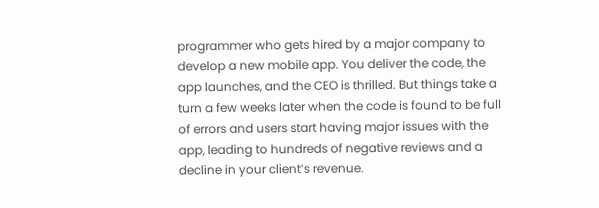programmer who gets hired by a major company to develop a new mobile app. You deliver the code, the app launches, and the CEO is thrilled. But things take a turn a few weeks later when the code is found to be full of errors and users start having major issues with the app, leading to hundreds of negative reviews and a decline in your client’s revenue.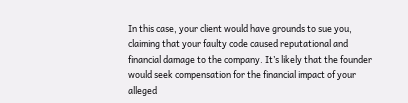In this case, your client would have grounds to sue you, claiming that your faulty code caused reputational and financial damage to the company. It’s likely that the founder would seek compensation for the financial impact of your alleged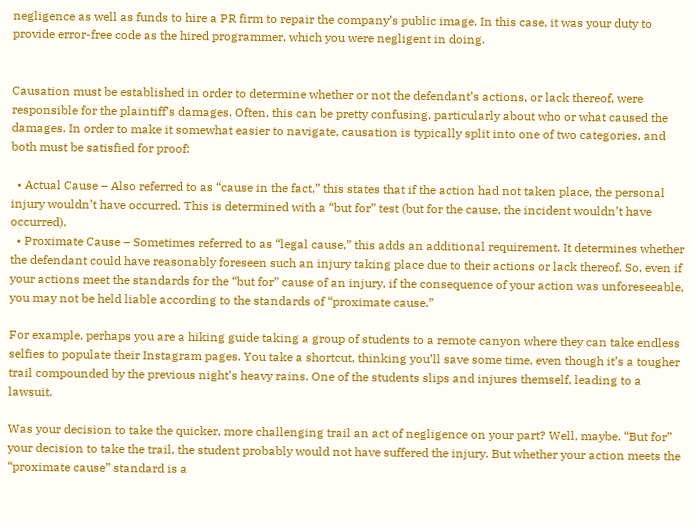negligence as well as funds to hire a PR firm to repair the company’s public image. In this case, it was your duty to provide error-free code as the hired programmer, which you were negligent in doing.


Causation must be established in order to determine whether or not the defendant’s actions, or lack thereof, were responsible for the plaintiff’s damages. Often, this can be pretty confusing, particularly about who or what caused the damages. In order to make it somewhat easier to navigate, causation is typically split into one of two categories, and both must be satisfied for proof:

  • Actual Cause – Also referred to as “cause in the fact,” this states that if the action had not taken place, the personal injury wouldn’t have occurred. This is determined with a “but for” test (but for the cause, the incident wouldn’t have occurred).
  • Proximate Cause – Sometimes referred to as “legal cause,” this adds an additional requirement. It determines whether the defendant could have reasonably foreseen such an injury taking place due to their actions or lack thereof. So, even if your actions meet the standards for the “but for” cause of an injury, if the consequence of your action was unforeseeable, you may not be held liable according to the standards of “proximate cause.”

For example, perhaps you are a hiking guide taking a group of students to a remote canyon where they can take endless selfies to populate their Instagram pages. You take a shortcut, thinking you’ll save some time, even though it’s a tougher trail compounded by the previous night’s heavy rains. One of the students slips and injures themself, leading to a lawsuit.

Was your decision to take the quicker, more challenging trail an act of negligence on your part? Well, maybe. “But for” your decision to take the trail, the student probably would not have suffered the injury. But whether your action meets the “proximate cause” standard is a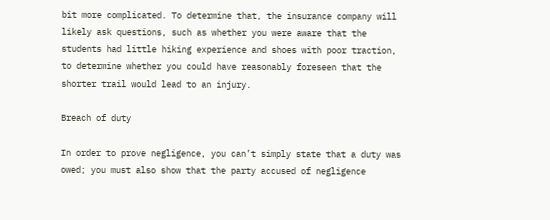bit more complicated. To determine that, the insurance company will likely ask questions, such as whether you were aware that the students had little hiking experience and shoes with poor traction, to determine whether you could have reasonably foreseen that the shorter trail would lead to an injury.

Breach of duty

In order to prove negligence, you can’t simply state that a duty was owed; you must also show that the party accused of negligence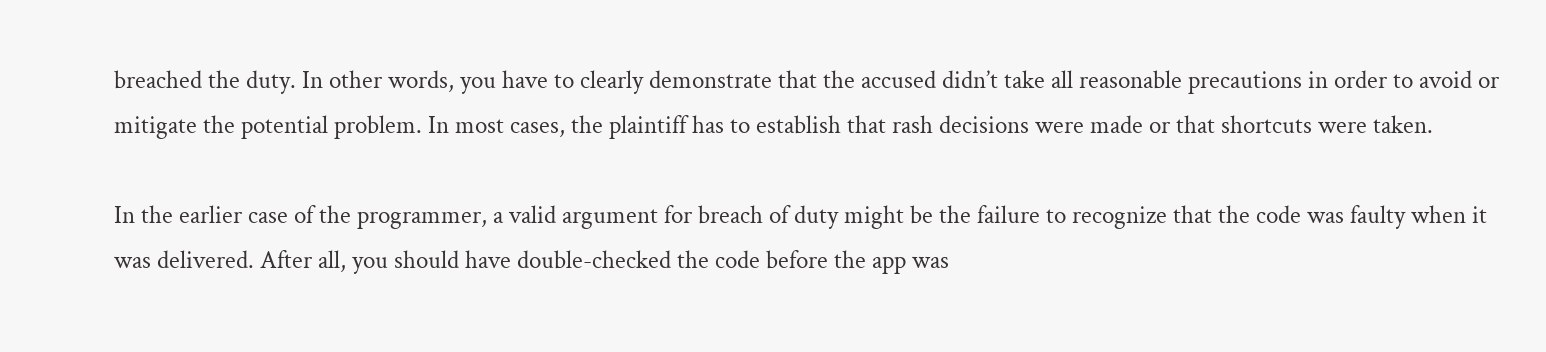breached the duty. In other words, you have to clearly demonstrate that the accused didn’t take all reasonable precautions in order to avoid or mitigate the potential problem. In most cases, the plaintiff has to establish that rash decisions were made or that shortcuts were taken.

In the earlier case of the programmer, a valid argument for breach of duty might be the failure to recognize that the code was faulty when it was delivered. After all, you should have double-checked the code before the app was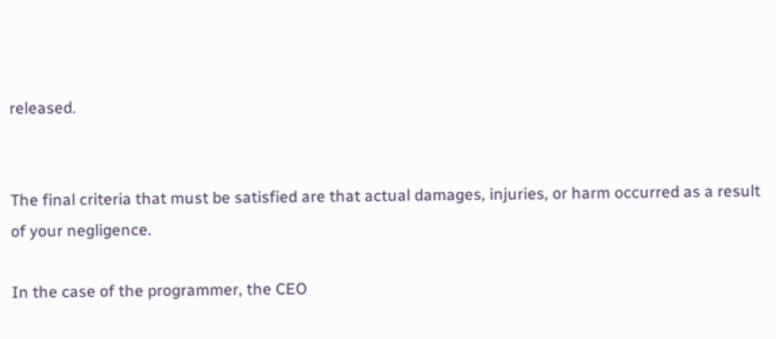released.


The final criteria that must be satisfied are that actual damages, injuries, or harm occurred as a result of your negligence.

In the case of the programmer, the CEO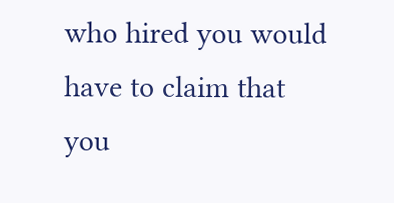who hired you would have to claim that you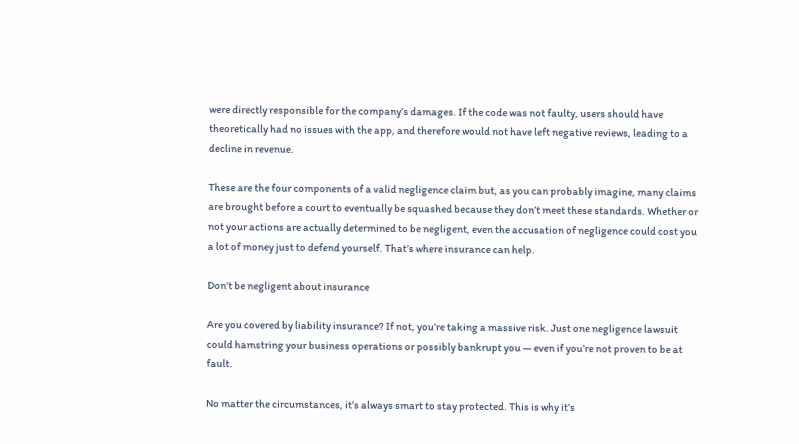were directly responsible for the company’s damages. If the code was not faulty, users should have theoretically had no issues with the app, and therefore would not have left negative reviews, leading to a decline in revenue.

These are the four components of a valid negligence claim but, as you can probably imagine, many claims are brought before a court to eventually be squashed because they don’t meet these standards. Whether or not your actions are actually determined to be negligent, even the accusation of negligence could cost you a lot of money just to defend yourself. That’s where insurance can help.

Don’t be negligent about insurance

Are you covered by liability insurance? If not, you’re taking a massive risk. Just one negligence lawsuit could hamstring your business operations or possibly bankrupt you — even if you’re not proven to be at fault.

No matter the circumstances, it’s always smart to stay protected. This is why it’s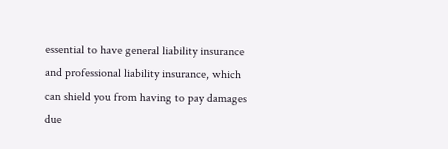essential to have general liability insurance and professional liability insurance, which can shield you from having to pay damages due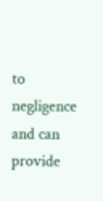to negligence and can provide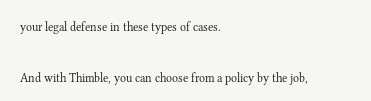your legal defense in these types of cases.

And with Thimble, you can choose from a policy by the job,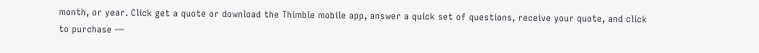month, or year. Click get a quote or download the Thimble mobile app, answer a quick set of questions, receive your quote, and click to purchase —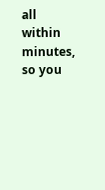all within minutes, so you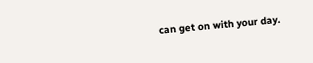can get on with your day.